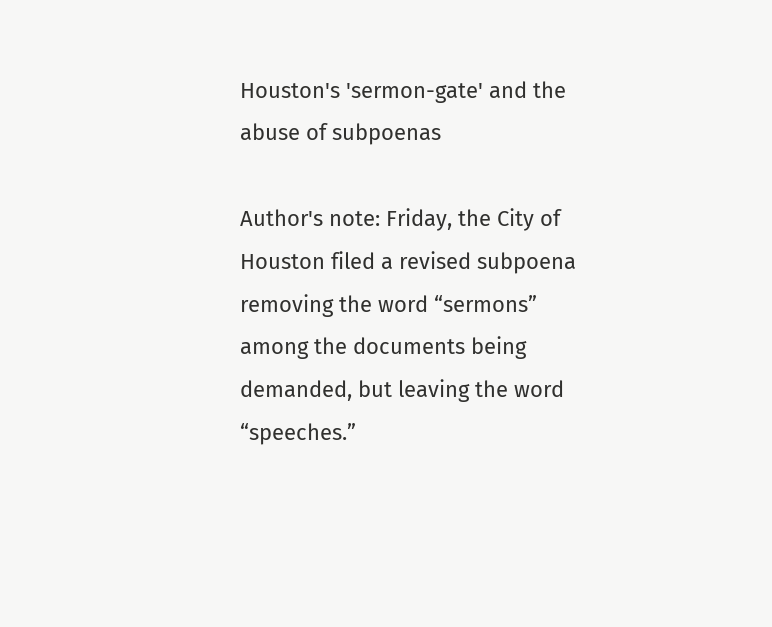Houston's 'sermon-gate' and the abuse of subpoenas

Author's note: Friday, the City of Houston filed a revised subpoena removing the word “sermons” among the documents being demanded, but leaving the word “speeches.”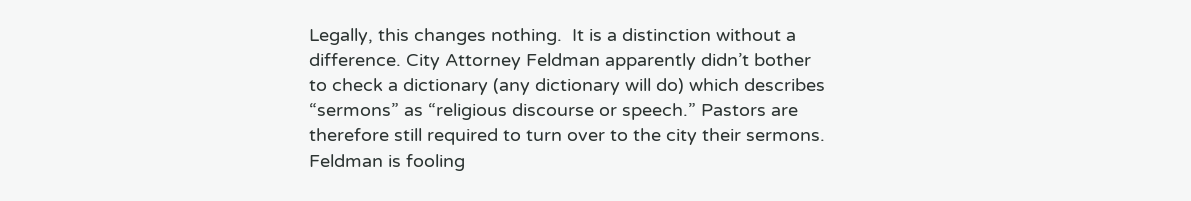Legally, this changes nothing.  It is a distinction without a difference. City Attorney Feldman apparently didn’t bother to check a dictionary (any dictionary will do) which describes “sermons” as “religious discourse or speech.” Pastors are therefore still required to turn over to the city their sermons. Feldman is fooling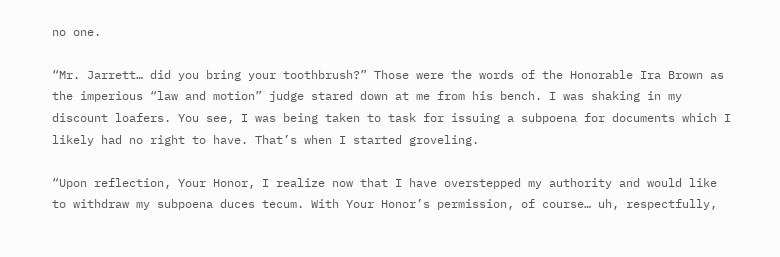no one.

“Mr. Jarrett… did you bring your toothbrush?” Those were the words of the Honorable Ira Brown as the imperious “law and motion” judge stared down at me from his bench. I was shaking in my discount loafers. You see, I was being taken to task for issuing a subpoena for documents which I likely had no right to have. That’s when I started groveling.

“Upon reflection, Your Honor, I realize now that I have overstepped my authority and would like to withdraw my subpoena duces tecum. With Your Honor’s permission, of course… uh, respectfully,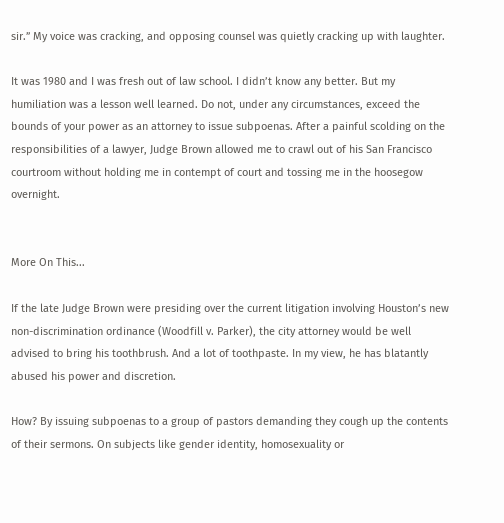sir.” My voice was cracking, and opposing counsel was quietly cracking up with laughter.

It was 1980 and I was fresh out of law school. I didn’t know any better. But my humiliation was a lesson well learned. Do not, under any circumstances, exceed the bounds of your power as an attorney to issue subpoenas. After a painful scolding on the responsibilities of a lawyer, Judge Brown allowed me to crawl out of his San Francisco courtroom without holding me in contempt of court and tossing me in the hoosegow overnight.


More On This...

If the late Judge Brown were presiding over the current litigation involving Houston’s new non-discrimination ordinance (Woodfill v. Parker), the city attorney would be well advised to bring his toothbrush. And a lot of toothpaste. In my view, he has blatantly abused his power and discretion.

How? By issuing subpoenas to a group of pastors demanding they cough up the contents of their sermons. On subjects like gender identity, homosexuality or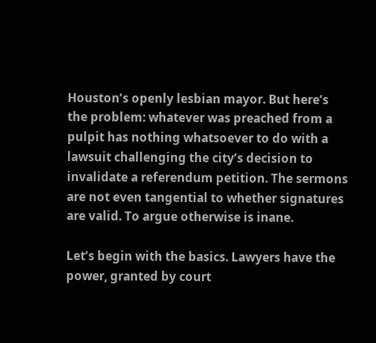Houston’s openly lesbian mayor. But here’s the problem: whatever was preached from a pulpit has nothing whatsoever to do with a lawsuit challenging the city’s decision to invalidate a referendum petition. The sermons are not even tangential to whether signatures are valid. To argue otherwise is inane.

Let’s begin with the basics. Lawyers have the power, granted by court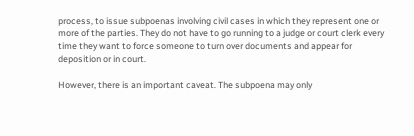process, to issue subpoenas involving civil cases in which they represent one or more of the parties. They do not have to go running to a judge or court clerk every time they want to force someone to turn over documents and appear for deposition or in court.

However, there is an important caveat. The subpoena may only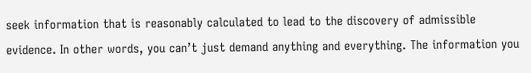seek information that is reasonably calculated to lead to the discovery of admissible evidence. In other words, you can’t just demand anything and everything. The information you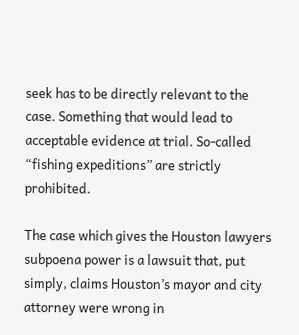seek has to be directly relevant to the case. Something that would lead to acceptable evidence at trial. So-called “fishing expeditions” are strictly prohibited.

The case which gives the Houston lawyers subpoena power is a lawsuit that, put simply, claims Houston’s mayor and city attorney were wrong in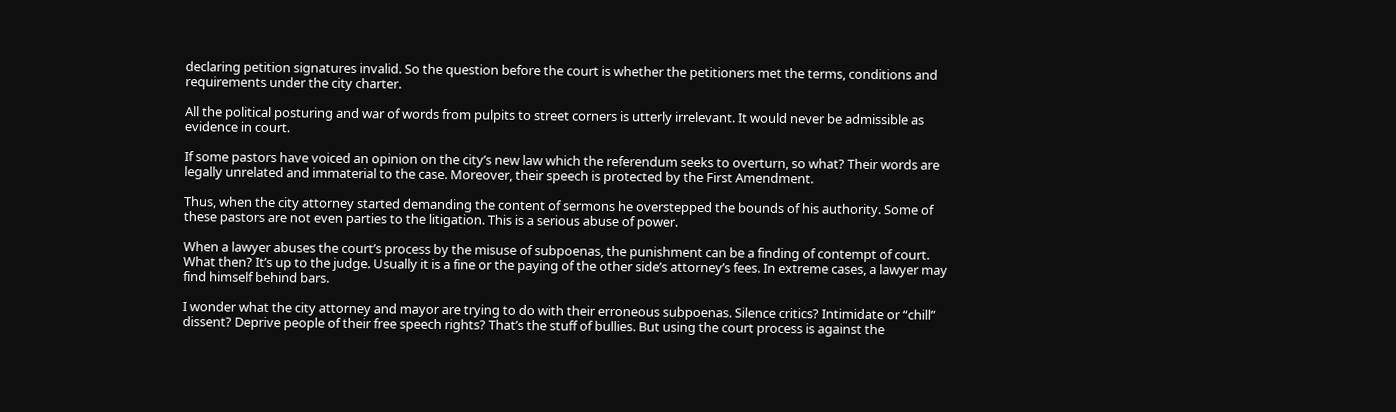declaring petition signatures invalid. So the question before the court is whether the petitioners met the terms, conditions and requirements under the city charter.

All the political posturing and war of words from pulpits to street corners is utterly irrelevant. It would never be admissible as evidence in court.

If some pastors have voiced an opinion on the city’s new law which the referendum seeks to overturn, so what? Their words are legally unrelated and immaterial to the case. Moreover, their speech is protected by the First Amendment.

Thus, when the city attorney started demanding the content of sermons he overstepped the bounds of his authority. Some of these pastors are not even parties to the litigation. This is a serious abuse of power.

When a lawyer abuses the court’s process by the misuse of subpoenas, the punishment can be a finding of contempt of court. What then? It’s up to the judge. Usually it is a fine or the paying of the other side’s attorney’s fees. In extreme cases, a lawyer may find himself behind bars.

I wonder what the city attorney and mayor are trying to do with their erroneous subpoenas. Silence critics? Intimidate or “chill” dissent? Deprive people of their free speech rights? That’s the stuff of bullies. But using the court process is against the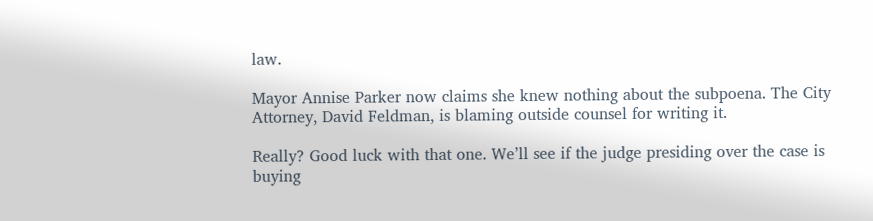law.

Mayor Annise Parker now claims she knew nothing about the subpoena. The City Attorney, David Feldman, is blaming outside counsel for writing it.

Really? Good luck with that one. We’ll see if the judge presiding over the case is buying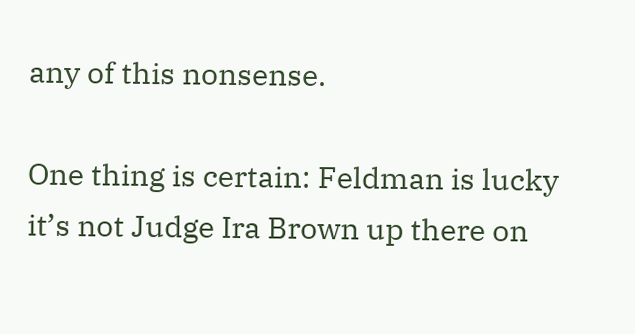any of this nonsense.

One thing is certain: Feldman is lucky it’s not Judge Ira Brown up there on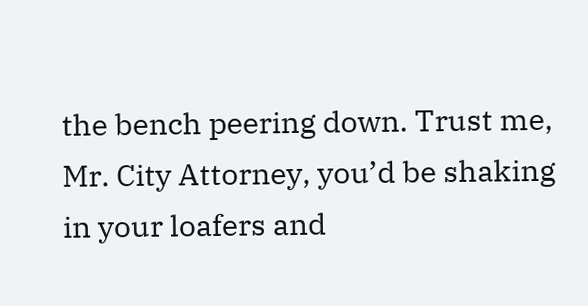the bench peering down. Trust me, Mr. City Attorney, you’d be shaking in your loafers and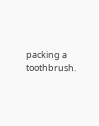packing a toothbrush.